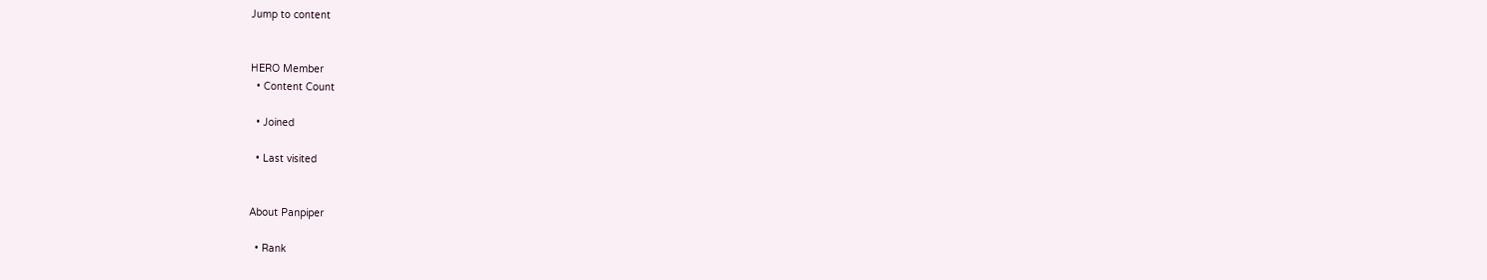Jump to content


HERO Member
  • Content Count

  • Joined

  • Last visited


About Panpiper

  • Rank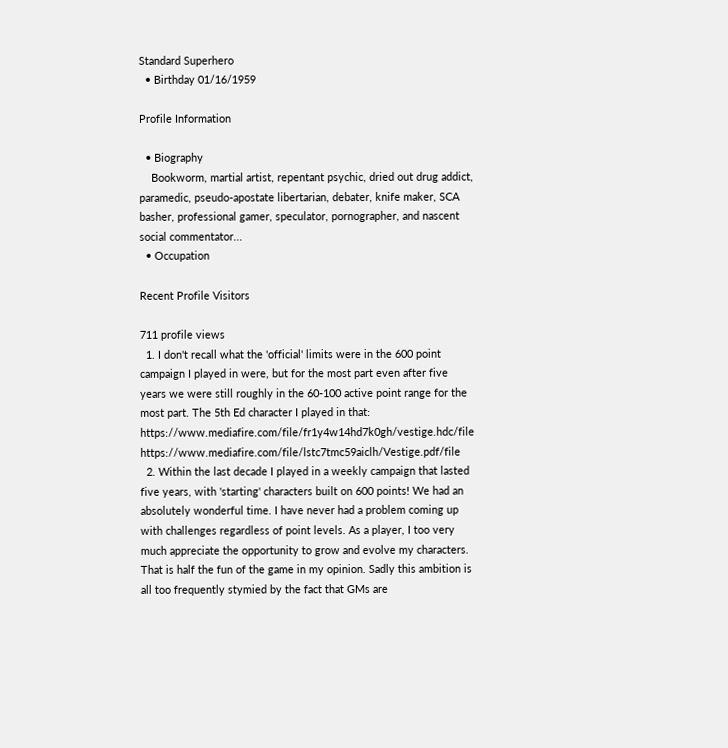Standard Superhero
  • Birthday 01/16/1959

Profile Information

  • Biography
    Bookworm, martial artist, repentant psychic, dried out drug addict, paramedic, pseudo-apostate libertarian, debater, knife maker, SCA basher, professional gamer, speculator, pornographer, and nascent social commentator...
  • Occupation

Recent Profile Visitors

711 profile views
  1. I don't recall what the 'official' limits were in the 600 point campaign I played in were, but for the most part even after five years we were still roughly in the 60-100 active point range for the most part. The 5th Ed character I played in that: https://www.mediafire.com/file/fr1y4w14hd7k0gh/vestige.hdc/file https://www.mediafire.com/file/lstc7tmc59aiclh/Vestige.pdf/file
  2. Within the last decade I played in a weekly campaign that lasted five years, with 'starting' characters built on 600 points! We had an absolutely wonderful time. I have never had a problem coming up with challenges regardless of point levels. As a player, I too very much appreciate the opportunity to grow and evolve my characters. That is half the fun of the game in my opinion. Sadly this ambition is all too frequently stymied by the fact that GMs are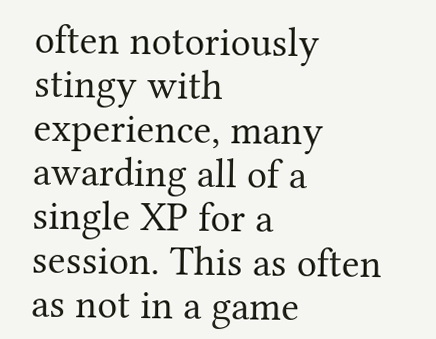often notoriously stingy with experience, many awarding all of a single XP for a session. This as often as not in a game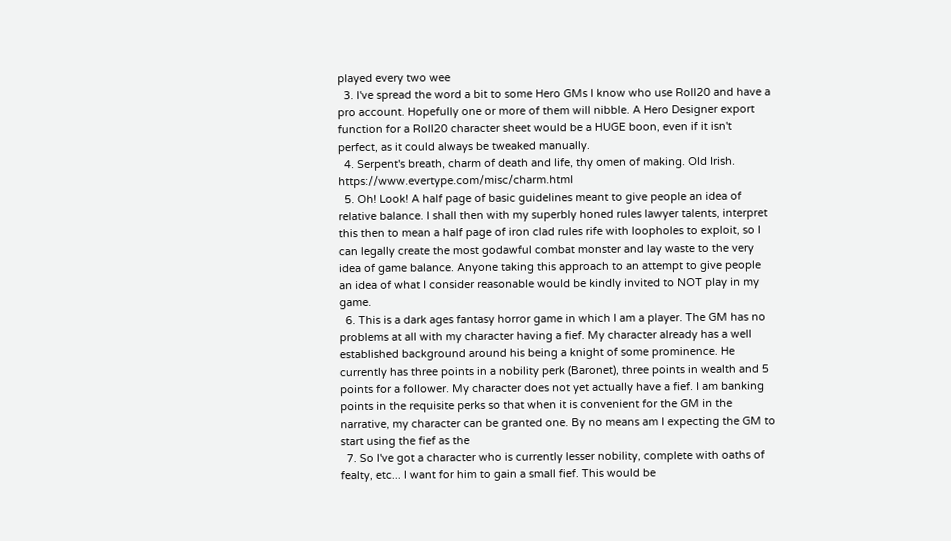played every two wee
  3. I've spread the word a bit to some Hero GMs I know who use Roll20 and have a pro account. Hopefully one or more of them will nibble. A Hero Designer export function for a Roll20 character sheet would be a HUGE boon, even if it isn't perfect, as it could always be tweaked manually.
  4. Serpent's breath, charm of death and life, thy omen of making. Old Irish. https://www.evertype.com/misc/charm.html
  5. Oh! Look! A half page of basic guidelines meant to give people an idea of relative balance. I shall then with my superbly honed rules lawyer talents, interpret this then to mean a half page of iron clad rules rife with loopholes to exploit, so I can legally create the most godawful combat monster and lay waste to the very idea of game balance. Anyone taking this approach to an attempt to give people an idea of what I consider reasonable would be kindly invited to NOT play in my game.
  6. This is a dark ages fantasy horror game in which I am a player. The GM has no problems at all with my character having a fief. My character already has a well established background around his being a knight of some prominence. He currently has three points in a nobility perk (Baronet), three points in wealth and 5 points for a follower. My character does not yet actually have a fief. I am banking points in the requisite perks so that when it is convenient for the GM in the narrative, my character can be granted one. By no means am I expecting the GM to start using the fief as the
  7. So I've got a character who is currently lesser nobility, complete with oaths of fealty, etc... I want for him to gain a small fief. This would be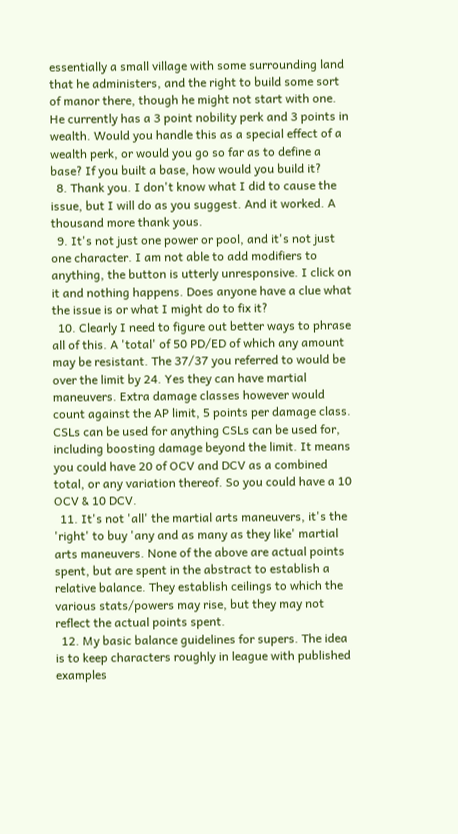essentially a small village with some surrounding land that he administers, and the right to build some sort of manor there, though he might not start with one. He currently has a 3 point nobility perk and 3 points in wealth. Would you handle this as a special effect of a wealth perk, or would you go so far as to define a base? If you built a base, how would you build it?
  8. Thank you. I don't know what I did to cause the issue, but I will do as you suggest. And it worked. A thousand more thank yous.
  9. It's not just one power or pool, and it's not just one character. I am not able to add modifiers to anything, the button is utterly unresponsive. I click on it and nothing happens. Does anyone have a clue what the issue is or what I might do to fix it?
  10. Clearly I need to figure out better ways to phrase all of this. A 'total' of 50 PD/ED of which any amount may be resistant. The 37/37 you referred to would be over the limit by 24. Yes they can have martial maneuvers. Extra damage classes however would count against the AP limit, 5 points per damage class. CSLs can be used for anything CSLs can be used for, including boosting damage beyond the limit. It means you could have 20 of OCV and DCV as a combined total, or any variation thereof. So you could have a 10 OCV & 10 DCV.
  11. It's not 'all' the martial arts maneuvers, it's the 'right' to buy 'any and as many as they like' martial arts maneuvers. None of the above are actual points spent, but are spent in the abstract to establish a relative balance. They establish ceilings to which the various stats/powers may rise, but they may not reflect the actual points spent.
  12. My basic balance guidelines for supers. The idea is to keep characters roughly in league with published examples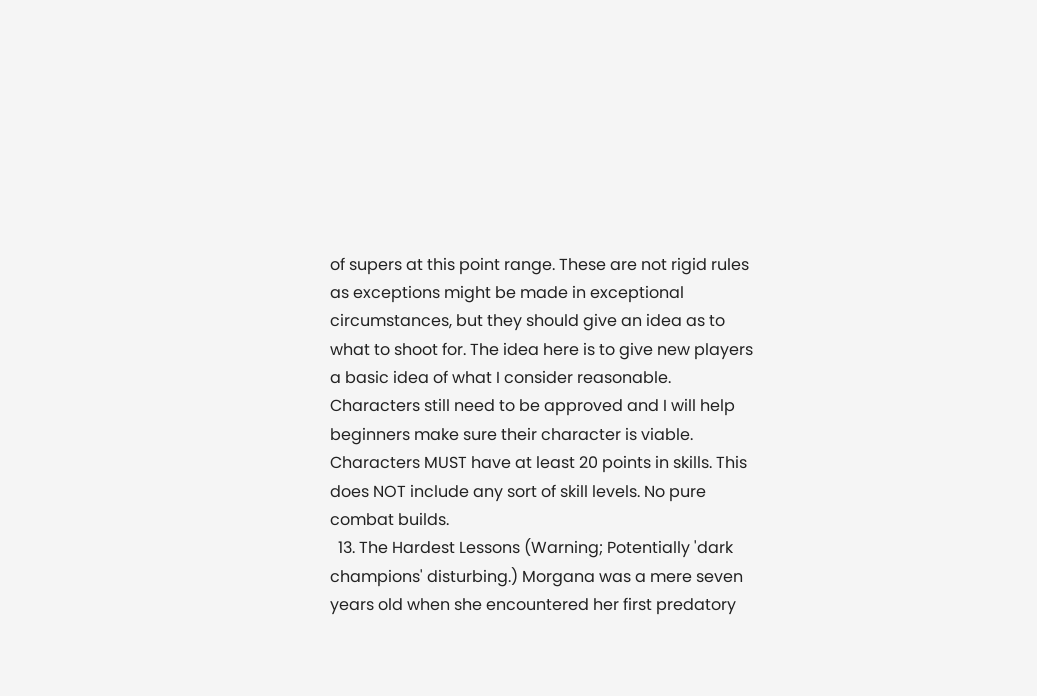of supers at this point range. These are not rigid rules as exceptions might be made in exceptional circumstances, but they should give an idea as to what to shoot for. The idea here is to give new players a basic idea of what I consider reasonable. Characters still need to be approved and I will help beginners make sure their character is viable. Characters MUST have at least 20 points in skills. This does NOT include any sort of skill levels. No pure combat builds.
  13. The Hardest Lessons (Warning; Potentially 'dark champions' disturbing.) Morgana was a mere seven years old when she encountered her first predatory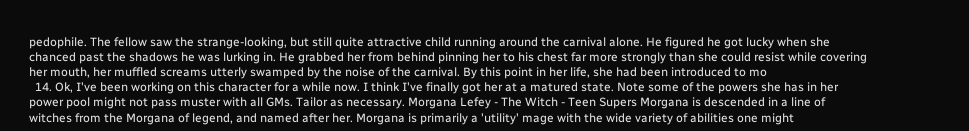pedophile. The fellow saw the strange-looking, but still quite attractive child running around the carnival alone. He figured he got lucky when she chanced past the shadows he was lurking in. He grabbed her from behind pinning her to his chest far more strongly than she could resist while covering her mouth, her muffled screams utterly swamped by the noise of the carnival. By this point in her life, she had been introduced to mo
  14. Ok, I've been working on this character for a while now. I think I've finally got her at a matured state. Note some of the powers she has in her power pool might not pass muster with all GMs. Tailor as necessary. Morgana Lefey - The Witch - Teen Supers Morgana is descended in a line of witches from the Morgana of legend, and named after her. Morgana is primarily a 'utility' mage with the wide variety of abilities one might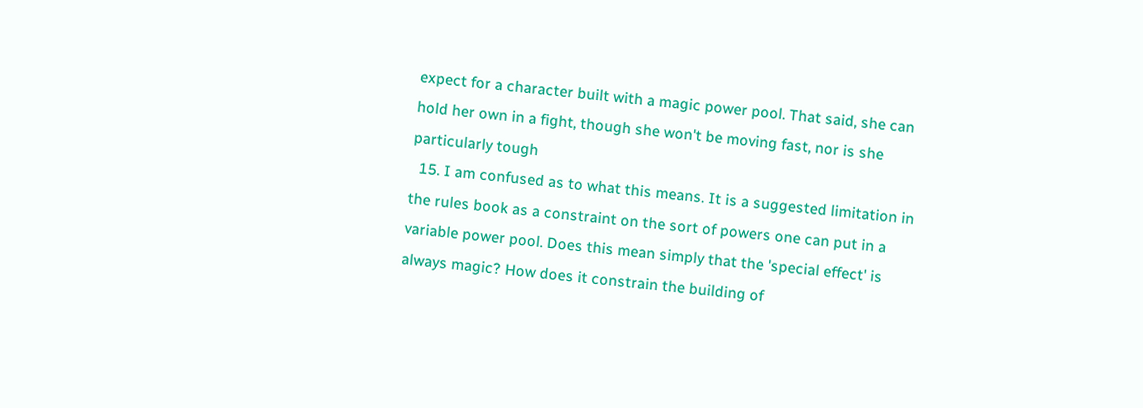expect for a character built with a magic power pool. That said, she can hold her own in a fight, though she won't be moving fast, nor is she particularly tough
  15. I am confused as to what this means. It is a suggested limitation in the rules book as a constraint on the sort of powers one can put in a variable power pool. Does this mean simply that the 'special effect' is always magic? How does it constrain the building of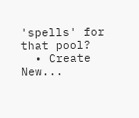'spells' for that pool?
  • Create New...